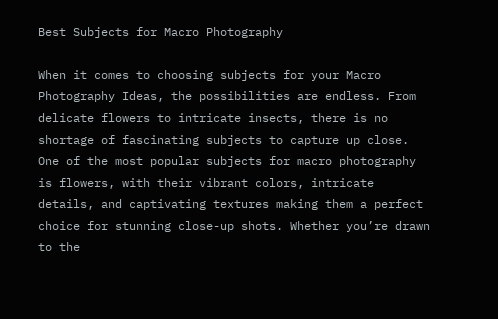Best Subjects for Macro Photography

When it comes to choosing subjects for your Macro Photography Ideas, the possibilities are endless. From delicate flowers to intricate insects, there is no shortage of fascinating subjects to capture up close. One of the most popular subjects for macro photography is flowers, with their vibrant colors, intricate details, and captivating textures making them a perfect choice for stunning close-up shots. Whether you’re drawn to the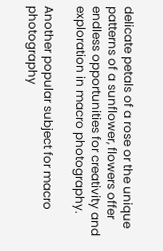delicate petals of a rose or the unique patterns of a sunflower, flowers offer endless opportunities for creativity and exploration in macro photography.

Another popular subject for macro photography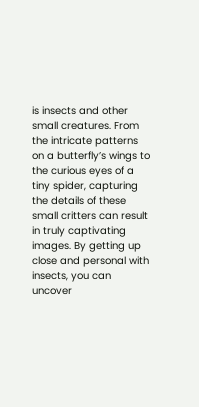is insects and other small creatures. From the intricate patterns on a butterfly’s wings to the curious eyes of a tiny spider, capturing the details of these small critters can result in truly captivating images. By getting up close and personal with insects, you can uncover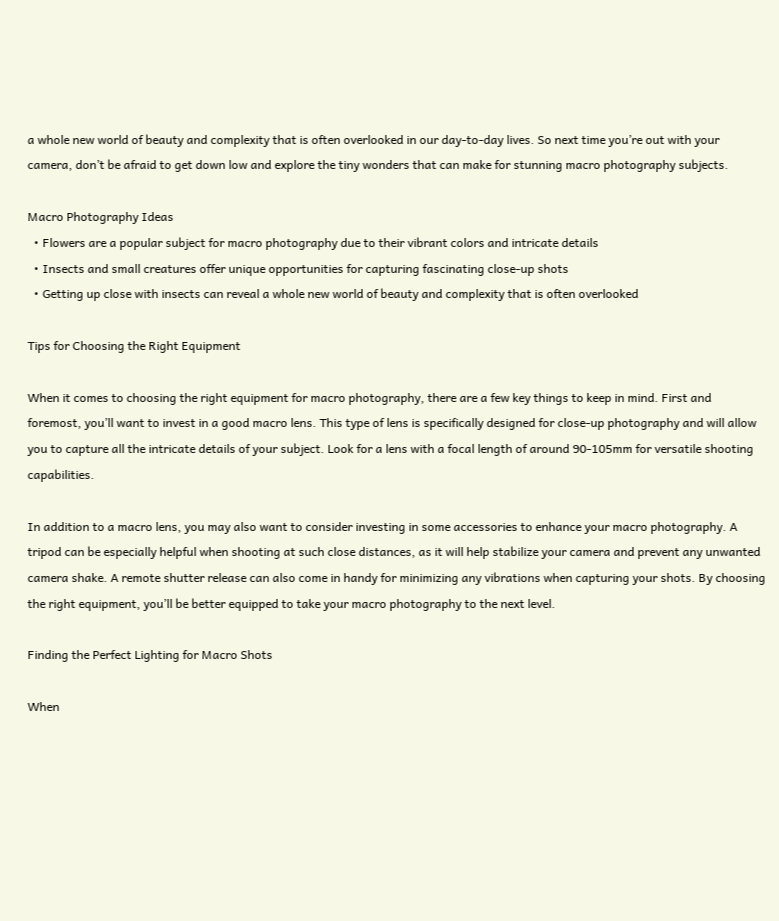a whole new world of beauty and complexity that is often overlooked in our day-to-day lives. So next time you’re out with your camera, don’t be afraid to get down low and explore the tiny wonders that can make for stunning macro photography subjects.

Macro Photography Ideas
  • Flowers are a popular subject for macro photography due to their vibrant colors and intricate details
  • Insects and small creatures offer unique opportunities for capturing fascinating close-up shots
  • Getting up close with insects can reveal a whole new world of beauty and complexity that is often overlooked

Tips for Choosing the Right Equipment

When it comes to choosing the right equipment for macro photography, there are a few key things to keep in mind. First and foremost, you’ll want to invest in a good macro lens. This type of lens is specifically designed for close-up photography and will allow you to capture all the intricate details of your subject. Look for a lens with a focal length of around 90-105mm for versatile shooting capabilities.

In addition to a macro lens, you may also want to consider investing in some accessories to enhance your macro photography. A tripod can be especially helpful when shooting at such close distances, as it will help stabilize your camera and prevent any unwanted camera shake. A remote shutter release can also come in handy for minimizing any vibrations when capturing your shots. By choosing the right equipment, you’ll be better equipped to take your macro photography to the next level.

Finding the Perfect Lighting for Macro Shots

When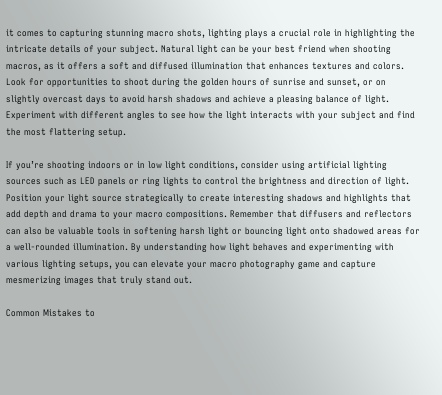it comes to capturing stunning macro shots, lighting plays a crucial role in highlighting the intricate details of your subject. Natural light can be your best friend when shooting macros, as it offers a soft and diffused illumination that enhances textures and colors. Look for opportunities to shoot during the golden hours of sunrise and sunset, or on slightly overcast days to avoid harsh shadows and achieve a pleasing balance of light. Experiment with different angles to see how the light interacts with your subject and find the most flattering setup.

If you’re shooting indoors or in low light conditions, consider using artificial lighting sources such as LED panels or ring lights to control the brightness and direction of light. Position your light source strategically to create interesting shadows and highlights that add depth and drama to your macro compositions. Remember that diffusers and reflectors can also be valuable tools in softening harsh light or bouncing light onto shadowed areas for a well-rounded illumination. By understanding how light behaves and experimenting with various lighting setups, you can elevate your macro photography game and capture mesmerizing images that truly stand out.

Common Mistakes to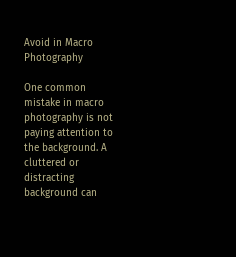Avoid in Macro Photography

One common mistake in macro photography is not paying attention to the background. A cluttered or distracting background can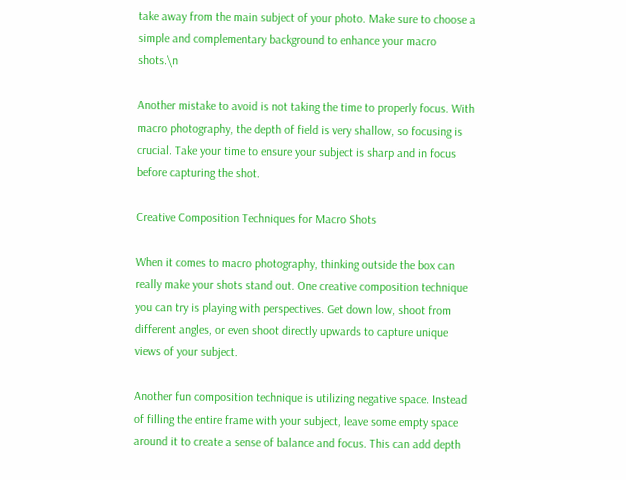take away from the main subject of your photo. Make sure to choose a simple and complementary background to enhance your macro shots.\n

Another mistake to avoid is not taking the time to properly focus. With macro photography, the depth of field is very shallow, so focusing is crucial. Take your time to ensure your subject is sharp and in focus before capturing the shot.

Creative Composition Techniques for Macro Shots

When it comes to macro photography, thinking outside the box can really make your shots stand out. One creative composition technique you can try is playing with perspectives. Get down low, shoot from different angles, or even shoot directly upwards to capture unique views of your subject.

Another fun composition technique is utilizing negative space. Instead of filling the entire frame with your subject, leave some empty space around it to create a sense of balance and focus. This can add depth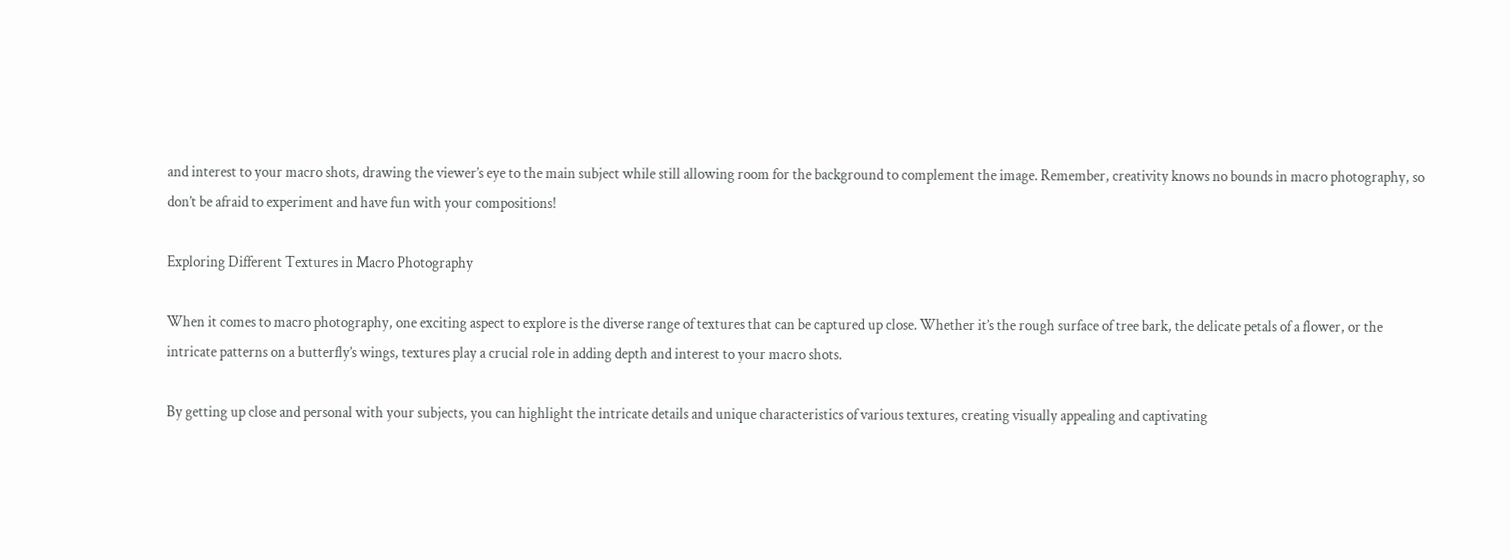and interest to your macro shots, drawing the viewer’s eye to the main subject while still allowing room for the background to complement the image. Remember, creativity knows no bounds in macro photography, so don’t be afraid to experiment and have fun with your compositions!

Exploring Different Textures in Macro Photography

When it comes to macro photography, one exciting aspect to explore is the diverse range of textures that can be captured up close. Whether it’s the rough surface of tree bark, the delicate petals of a flower, or the intricate patterns on a butterfly’s wings, textures play a crucial role in adding depth and interest to your macro shots.

By getting up close and personal with your subjects, you can highlight the intricate details and unique characteristics of various textures, creating visually appealing and captivating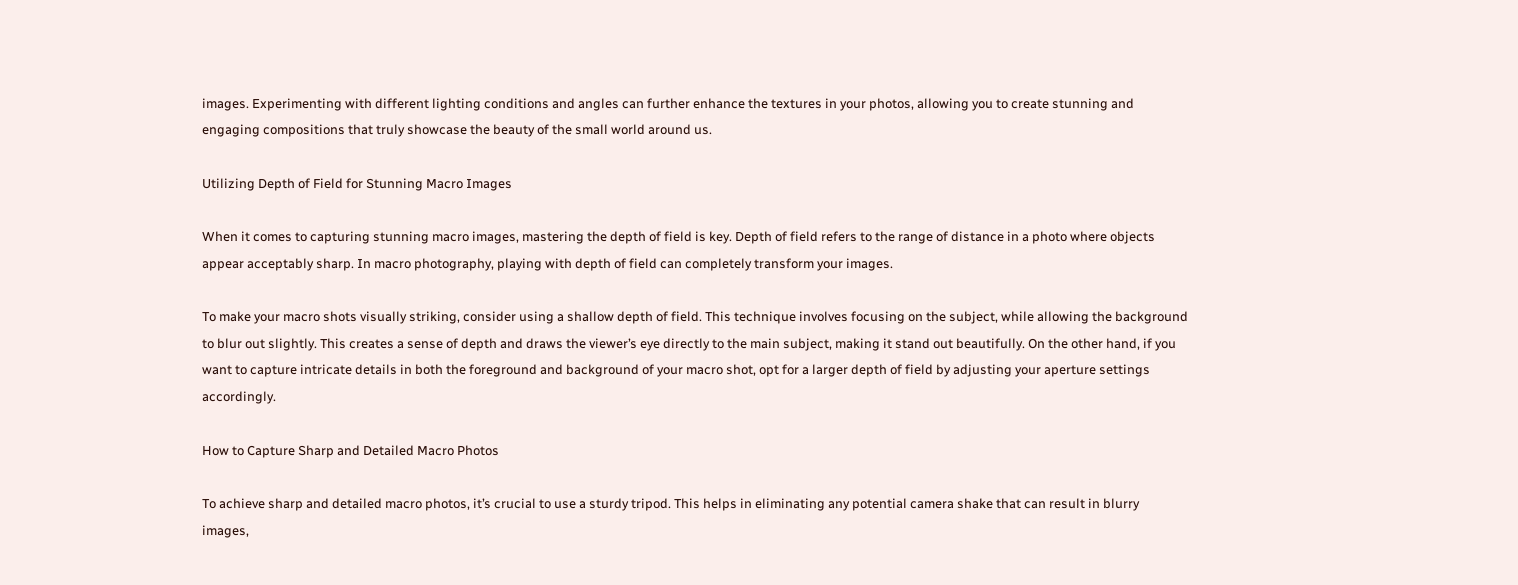images. Experimenting with different lighting conditions and angles can further enhance the textures in your photos, allowing you to create stunning and engaging compositions that truly showcase the beauty of the small world around us.

Utilizing Depth of Field for Stunning Macro Images

When it comes to capturing stunning macro images, mastering the depth of field is key. Depth of field refers to the range of distance in a photo where objects appear acceptably sharp. In macro photography, playing with depth of field can completely transform your images.

To make your macro shots visually striking, consider using a shallow depth of field. This technique involves focusing on the subject, while allowing the background to blur out slightly. This creates a sense of depth and draws the viewer’s eye directly to the main subject, making it stand out beautifully. On the other hand, if you want to capture intricate details in both the foreground and background of your macro shot, opt for a larger depth of field by adjusting your aperture settings accordingly.

How to Capture Sharp and Detailed Macro Photos

To achieve sharp and detailed macro photos, it’s crucial to use a sturdy tripod. This helps in eliminating any potential camera shake that can result in blurry images,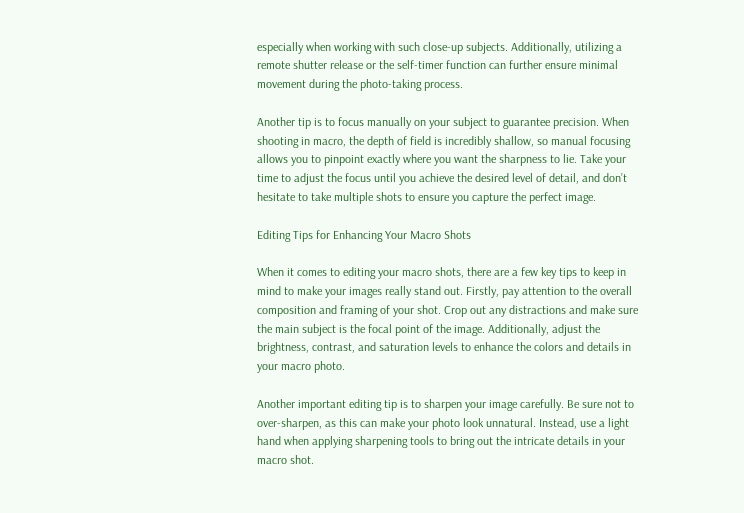especially when working with such close-up subjects. Additionally, utilizing a remote shutter release or the self-timer function can further ensure minimal movement during the photo-taking process.

Another tip is to focus manually on your subject to guarantee precision. When shooting in macro, the depth of field is incredibly shallow, so manual focusing allows you to pinpoint exactly where you want the sharpness to lie. Take your time to adjust the focus until you achieve the desired level of detail, and don’t hesitate to take multiple shots to ensure you capture the perfect image.

Editing Tips for Enhancing Your Macro Shots

When it comes to editing your macro shots, there are a few key tips to keep in mind to make your images really stand out. Firstly, pay attention to the overall composition and framing of your shot. Crop out any distractions and make sure the main subject is the focal point of the image. Additionally, adjust the brightness, contrast, and saturation levels to enhance the colors and details in your macro photo.

Another important editing tip is to sharpen your image carefully. Be sure not to over-sharpen, as this can make your photo look unnatural. Instead, use a light hand when applying sharpening tools to bring out the intricate details in your macro shot.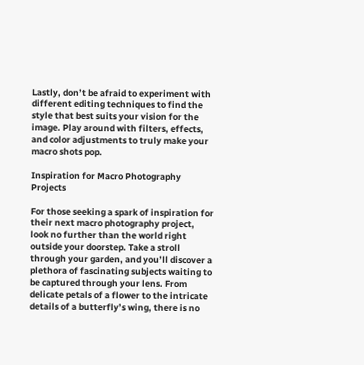Lastly, don’t be afraid to experiment with different editing techniques to find the style that best suits your vision for the image. Play around with filters, effects, and color adjustments to truly make your macro shots pop.

Inspiration for Macro Photography Projects

For those seeking a spark of inspiration for their next macro photography project, look no further than the world right outside your doorstep. Take a stroll through your garden, and you’ll discover a plethora of fascinating subjects waiting to be captured through your lens. From delicate petals of a flower to the intricate details of a butterfly’s wing, there is no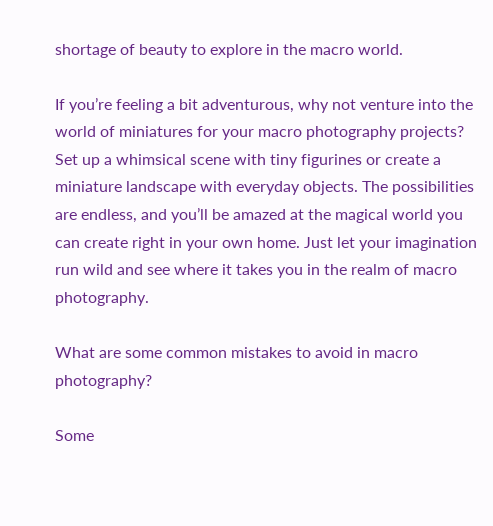shortage of beauty to explore in the macro world.

If you’re feeling a bit adventurous, why not venture into the world of miniatures for your macro photography projects? Set up a whimsical scene with tiny figurines or create a miniature landscape with everyday objects. The possibilities are endless, and you’ll be amazed at the magical world you can create right in your own home. Just let your imagination run wild and see where it takes you in the realm of macro photography.

What are some common mistakes to avoid in macro photography?

Some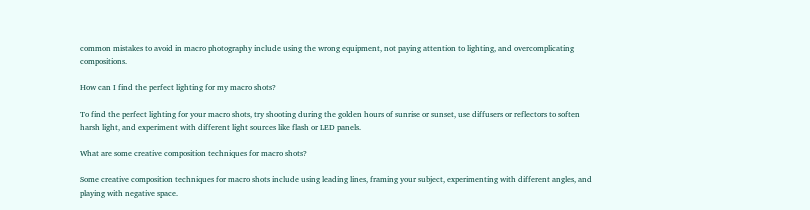common mistakes to avoid in macro photography include using the wrong equipment, not paying attention to lighting, and overcomplicating compositions.

How can I find the perfect lighting for my macro shots?

To find the perfect lighting for your macro shots, try shooting during the golden hours of sunrise or sunset, use diffusers or reflectors to soften harsh light, and experiment with different light sources like flash or LED panels.

What are some creative composition techniques for macro shots?

Some creative composition techniques for macro shots include using leading lines, framing your subject, experimenting with different angles, and playing with negative space.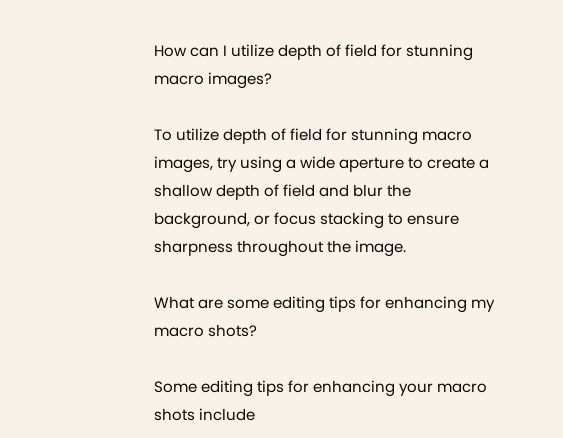How can I utilize depth of field for stunning macro images?

To utilize depth of field for stunning macro images, try using a wide aperture to create a shallow depth of field and blur the background, or focus stacking to ensure sharpness throughout the image.

What are some editing tips for enhancing my macro shots?

Some editing tips for enhancing your macro shots include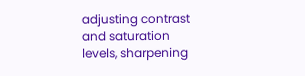adjusting contrast and saturation levels, sharpening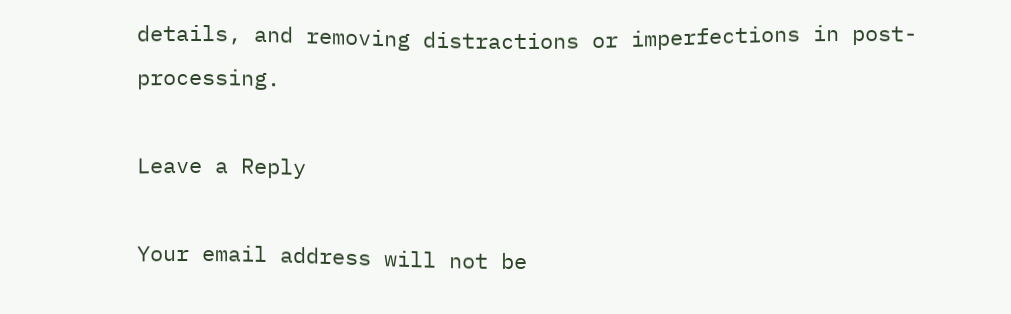details, and removing distractions or imperfections in post-processing.

Leave a Reply

Your email address will not be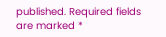published. Required fields are marked *